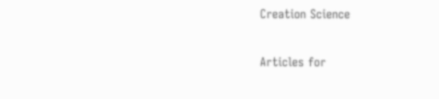Creation Science

Articles for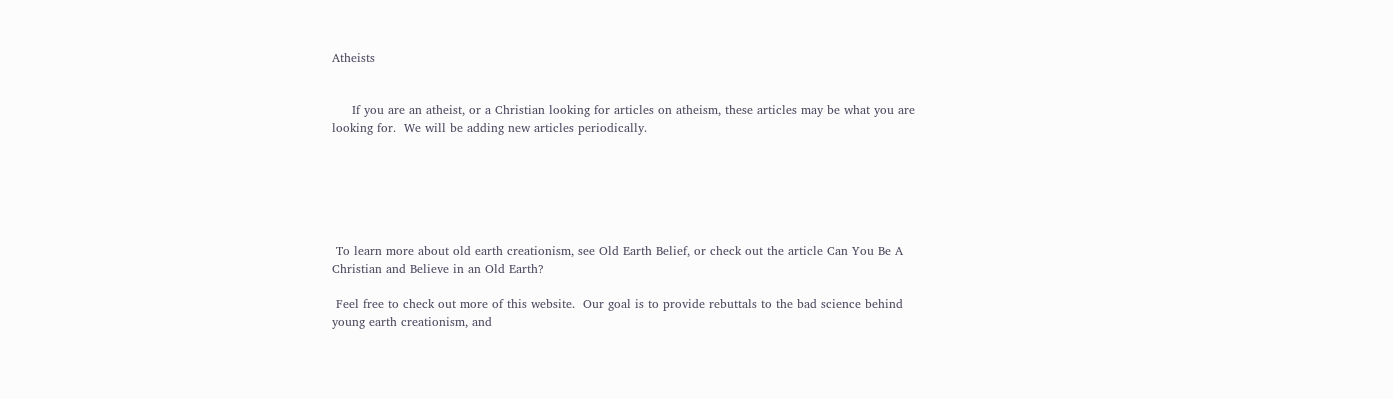Atheists


     If you are an atheist, or a Christian looking for articles on atheism, these articles may be what you are looking for.  We will be adding new articles periodically.






 To learn more about old earth creationism, see Old Earth Belief, or check out the article Can You Be A Christian and Believe in an Old Earth?

 Feel free to check out more of this website.  Our goal is to provide rebuttals to the bad science behind young earth creationism, and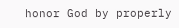honor God by properly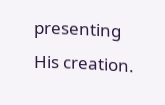presenting His creation.